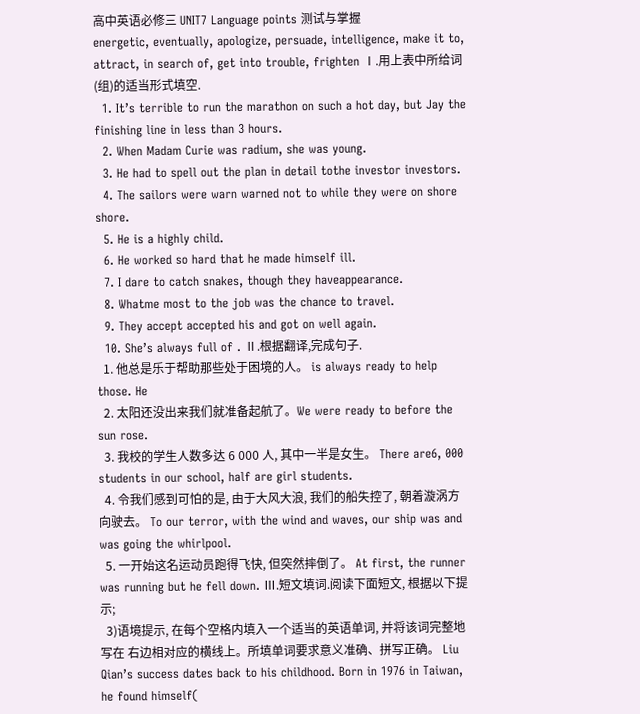高中英语必修三 UNIT7 Language points 测试与掌握
energetic, eventually, apologize, persuade, intelligence, make it to, attract, in search of, get into trouble, frighten Ⅰ.用上表中所给词(组)的适当形式填空.
  1. It’s terrible to run the marathon on such a hot day, but Jay the finishing line in less than 3 hours.
  2. When Madam Curie was radium, she was young.
  3. He had to spell out the plan in detail tothe investor investors.
  4. The sailors were warn warned not to while they were on shore shore.
  5. He is a highly child.
  6. He worked so hard that he made himself ill.
  7. I dare to catch snakes, though they haveappearance.
  8. Whatme most to the job was the chance to travel.
  9. They accept accepted his and got on well again.
  10. She’s always full of . Ⅱ.根据翻译,完成句子.
  1. 他总是乐于帮助那些处于困境的人。 is always ready to help those. He
  2. 太阳还没出来我们就准备起航了。We were ready to before the sun rose.
  3. 我校的学生人数多达 6 000 人, 其中一半是女生。 There are6, 000 students in our school, half are girl students.
  4. 令我们感到可怕的是, 由于大风大浪, 我们的船失控了, 朝着漩涡方向驶去。 To our terror, with the wind and waves, our ship was and was going the whirlpool.
  5. 一开始这名运动员跑得飞快, 但突然摔倒了。 At first, the runner was running but he fell down. Ⅲ.短文填词.阅读下面短文, 根据以下提示;
  3)语境提示, 在每个空格内填入一个适当的英语单词, 并将该词完整地写在 右边相对应的横线上。所填单词要求意义准确、拼写正确。 Liu Qian’s success dates back to his childhood. Born in 1976 in Taiwan, he found himself(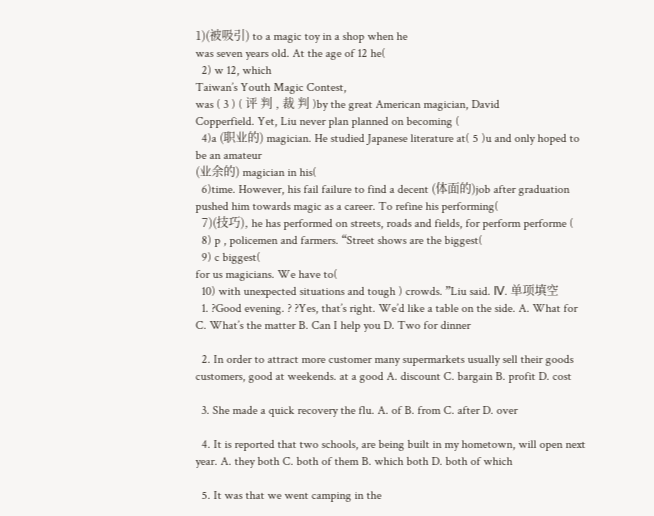1)(被吸引) to a magic toy in a shop when he
was seven years old. At the age of 12 he(
  2) w 12, which
Taiwan’s Youth Magic Contest,
was ( 3 ) ( 评 判 , 裁 判 )by the great American magician, David
Copperfield. Yet, Liu never plan planned on becoming (
  4)a (职业的) magician. He studied Japanese literature at( 5 )u and only hoped to be an amateur
(业余的) magician in his(
  6)time. However, his fail failure to find a decent (体面的)job after graduation pushed him towards magic as a career. To refine his performing(
  7)(技巧), he has performed on streets, roads and fields, for perform performe (
  8) p , policemen and farmers. “Street shows are the biggest(
  9) c biggest(
for us magicians. We have to(
  10) with unexpected situations and tough ) crowds. ”Liu said. Ⅳ. 单项填空
  1. ?Good evening. ? ?Yes, that’s right. We’d like a table on the side. A. What for C. What’s the matter B. Can I help you D. Two for dinner

  2. In order to attract more customer many supermarkets usually sell their goods customers, good at weekends. at a good A. discount C. bargain B. profit D. cost

  3. She made a quick recovery the flu. A. of B. from C. after D. over

  4. It is reported that two schools, are being built in my hometown, will open next year. A. they both C. both of them B. which both D. both of which

  5. It was that we went camping in the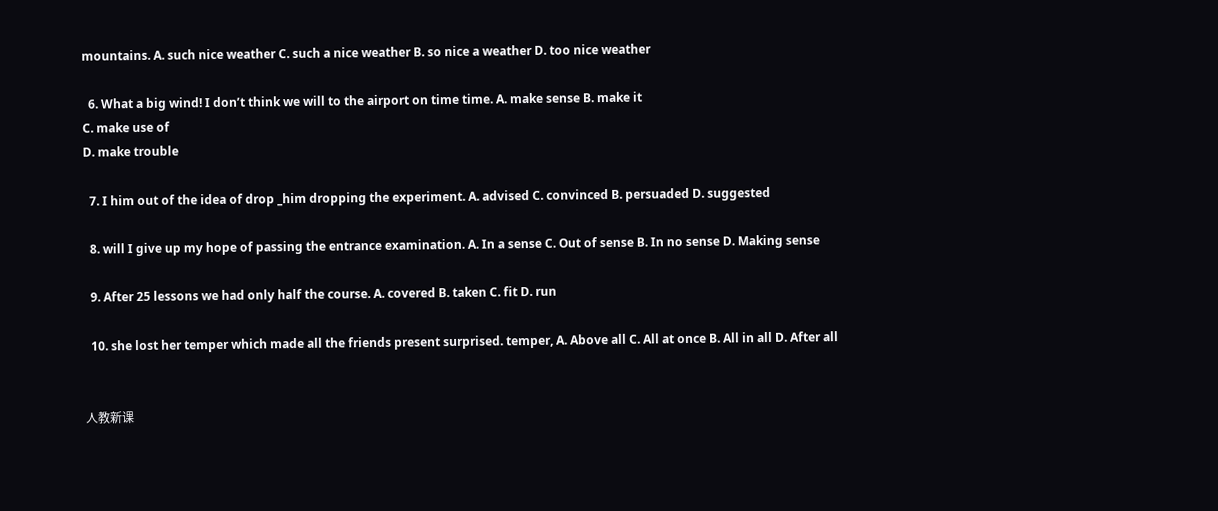mountains. A. such nice weather C. such a nice weather B. so nice a weather D. too nice weather

  6. What a big wind! I don’t think we will to the airport on time time. A. make sense B. make it
C. make use of
D. make trouble

  7. I him out of the idea of drop _him dropping the experiment. A. advised C. convinced B. persuaded D. suggested

  8. will I give up my hope of passing the entrance examination. A. In a sense C. Out of sense B. In no sense D. Making sense

  9. After 25 lessons we had only half the course. A. covered B. taken C. fit D. run

  10. she lost her temper which made all the friends present surprised. temper, A. Above all C. All at once B. All in all D. After all


人教新课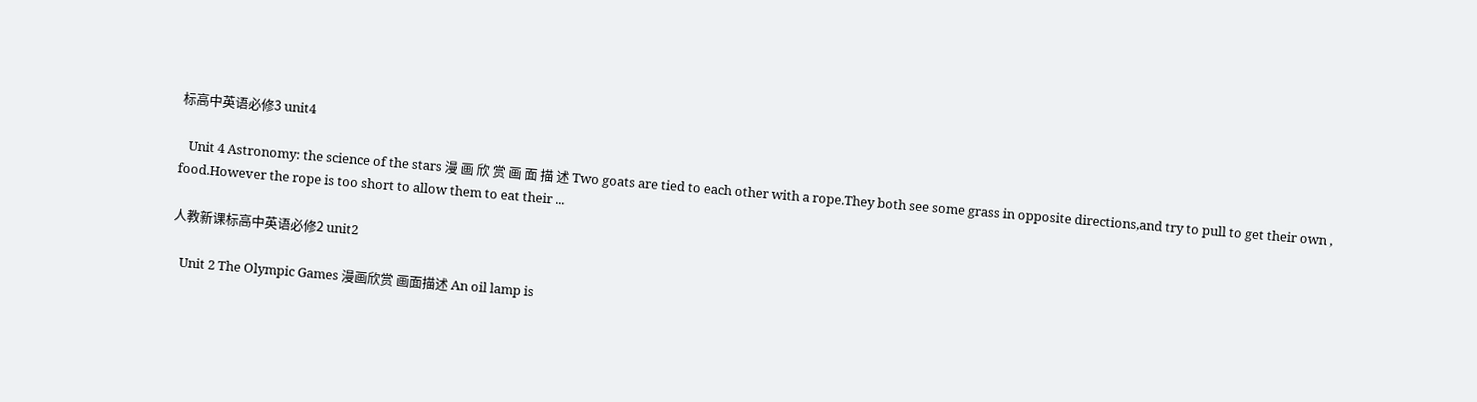标高中英语必修3 unit4

   Unit 4 Astronomy: the science of the stars 漫 画 欣 赏 画 面 描 述 Two goats are tied to each other with a rope.They both see some grass in opposite directions,and try to pull to get their own , food.However the rope is too short to allow them to eat their ...

人教新课标高中英语必修2 unit2

   Unit 2 The Olympic Games 漫画欣赏 画面描述 An oil lamp is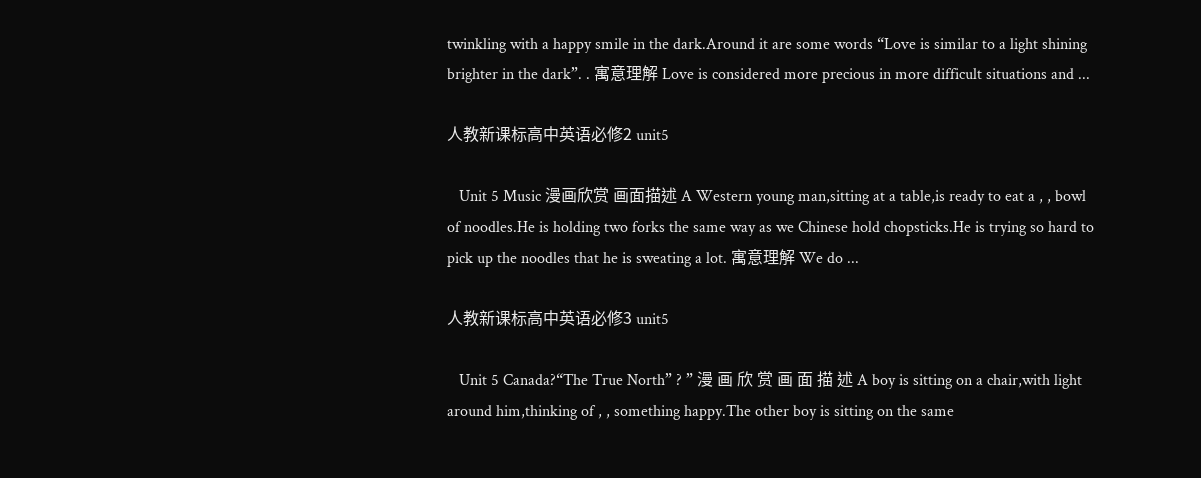twinkling with a happy smile in the dark.Around it are some words “Love is similar to a light shining brighter in the dark”. . 寓意理解 Love is considered more precious in more difficult situations and ...

人教新课标高中英语必修2 unit5

   Unit 5 Music 漫画欣赏 画面描述 A Western young man,sitting at a table,is ready to eat a , , bowl of noodles.He is holding two forks the same way as we Chinese hold chopsticks.He is trying so hard to pick up the noodles that he is sweating a lot. 寓意理解 We do ...

人教新课标高中英语必修3 unit5

   Unit 5 Canada?“The True North” ? ” 漫 画 欣 赏 画 面 描 述 A boy is sitting on a chair,with light around him,thinking of , , something happy.The other boy is sitting on the same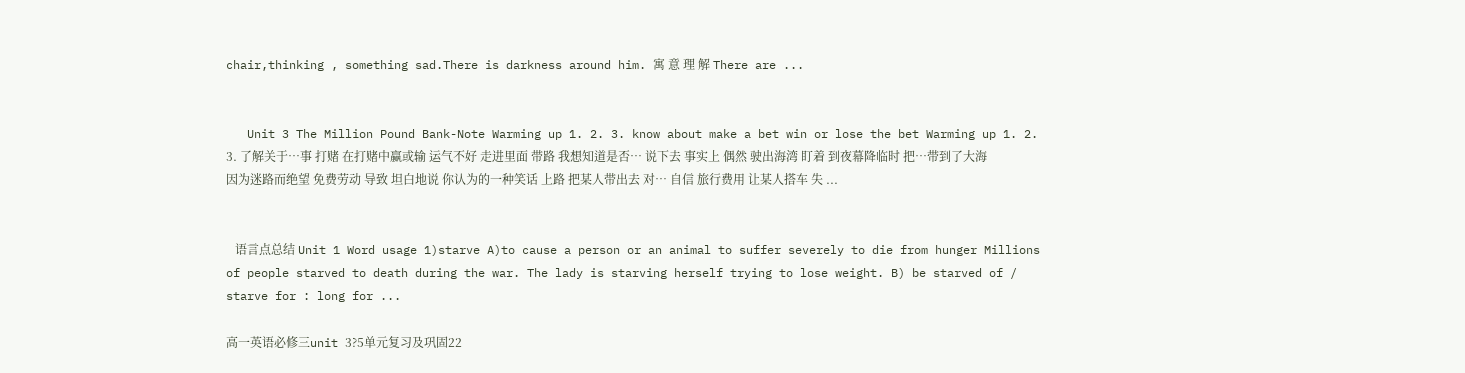chair,thinking , something sad.There is darkness around him. 寓 意 理 解 There are ...


   Unit 3 The Million Pound Bank-Note Warming up 1. 2. 3. know about make a bet win or lose the bet Warming up 1. 2. 3. 了解关于…事 打赌 在打赌中赢或输 运气不好 走进里面 带路 我想知道是否… 说下去 事实上 偶然 驶出海湾 盯着 到夜幕降临时 把…带到了大海 因为迷路而绝望 免费劳动 导致 坦白地说 你认为的一种笑话 上路 把某人带出去 对… 自信 旅行费用 让某人搭车 失 ...


   语言点总结 Unit 1 Word usage 1)starve A)to cause a person or an animal to suffer severely to die from hunger Millions of people starved to death during the war. The lady is starving herself trying to lose weight. B) be starved of / starve for : long for ...

高一英语必修三unit 3?5单元复习及巩固22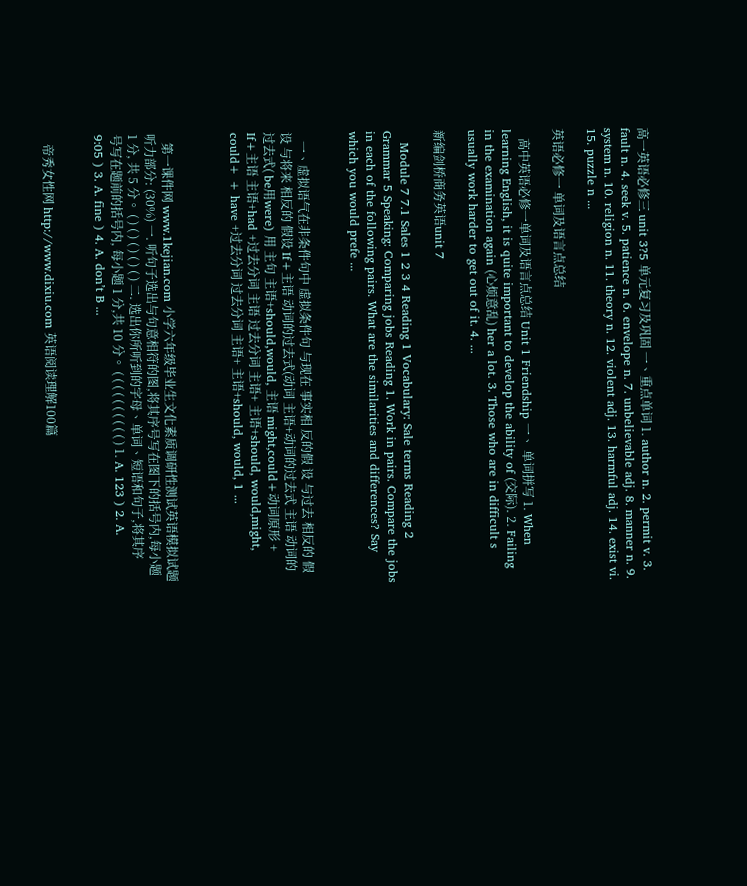高一英语必修三 unit 3?5 单元复习及巩固 一、重点单词 1. author n. 2. permit v. 3. fault n. 4. seek v. 5. patience n. 6. envelope n. 7. unbelievable adj. 8. manner n. 9. system n. 10. religion n. 11. theory n. 12. violent adj. 13. harmful adj. 14. exist vi. 15. puzzle n ...

英语必修一 单词及语言点总结

   高中英语必修一单词及语言点总结 Unit 1 Friendship 一、 单词拼写 1. When learning English, it is quite important to develop the ability of (交际). 2. Failing in the examination again (心烦意乱) her a lot. 3. Those who are in difficult s usually work harder to get out of it. 4. ...

新编剑桥商务英语unit 7

   Module 7 7.1 Sales 1 2 3 4 Reading 1 Vocabulary: Sale terms Reading 2 Grammar 5 Speaking: Comparing jobs Reading 1. Work in pairs. Compare the jobs in each of the following pairs. What are the similarities and differences? Say which you would prefe ...


   一、虚拟语气在非条件句中 虚拟条件句 与现在 事实相 反的假 设 与过去 相反的 假设 与将来 相反的 假设 If+主语 动词的过去式(动词 主语+动词的过去式 主语 动词的过去式( be用were) 用 主句 主语+should,would, 主语 might,could+动词原形 + If+主语 主语+had +过去分词 主语 过去分词 主语+ 主语+should, would,might, could+ + have +过去分词 过去分词 主语+ 主语+should, would, 1 ...



   第一课件网 www.1kejian.com 小学六年级毕业生文化素质调研性测试英语模拟试题 听力部分: (30%) 一. 听句子选出与句意相符的图,将其序号写在图下的括号内,每小题 1 分, 共 5 分。 ( ) ( ) ( ) ( ) ( ) 二. 选出你所听到的字母、单词、短语和句子,将其序号写在题前的括号内, 每小题 1 分,共 10 分。 ( ( ( ( ( ( ( ( ( ( ) 1. A. 123 ) 2. A. 9:05 ) 3. A. fine ) 4. A. don’t B ...


   帝秀女性网 http://www.dixiu.com 英语阅读理解100篇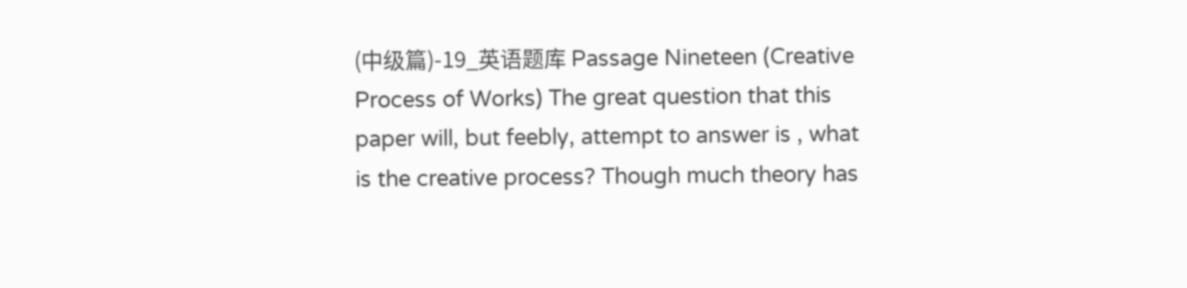(中级篇)-19_英语题库 Passage Nineteen (Creative Process of Works) The great question that this paper will, but feebly, attempt to answer is , what is the creative process? Though much theory has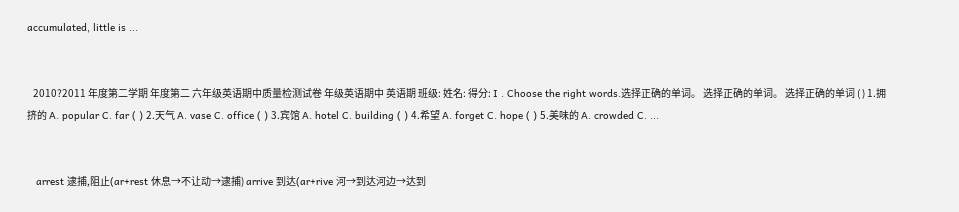accumulated, little is ...


   2010?2011 年度第二学期 年度第二 六年级英语期中质量检测试卷 年级英语期中 英语期 班级: 姓名: 得分: I . Choose the right words.选择正确的单词。 选择正确的单词。 选择正确的单词 ( ) 1.拥挤的 A. popular C. far ( ) 2.天气 A. vase C. office ( ) 3.宾馆 A. hotel C. building ( ) 4.希望 A. forget C. hope ( ) 5.美味的 A. crowded C. ...


   arrest 逮捕,阻止(ar+rest 休息→不让动→逮捕) arrive 到达(ar+rive 河→到达河边→达到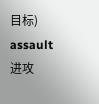目标) assault 进攻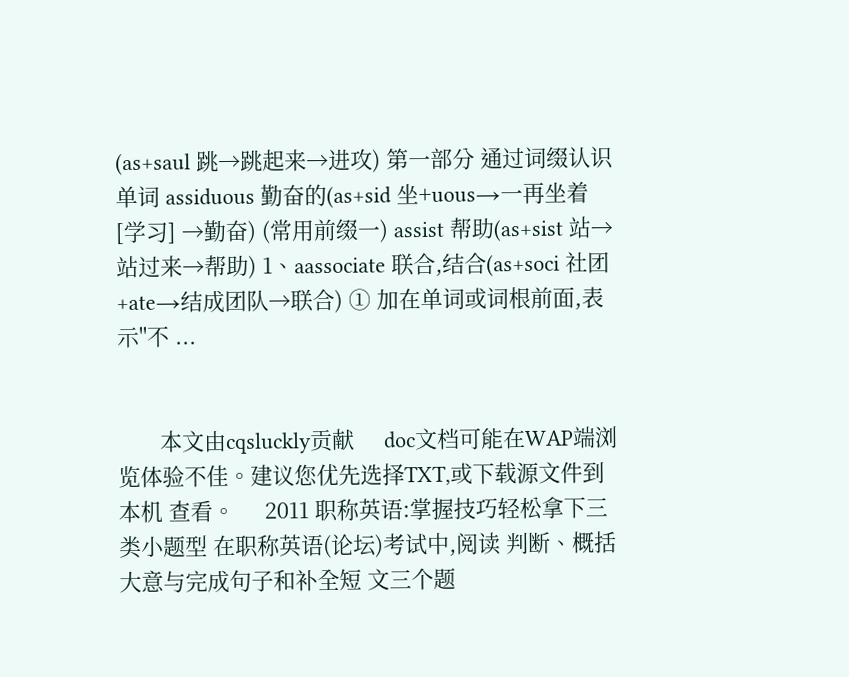(as+saul 跳→跳起来→进攻) 第一部分 通过词缀认识单词 assiduous 勤奋的(as+sid 坐+uous→一再坐着[学习] →勤奋) (常用前缀一) assist 帮助(as+sist 站→站过来→帮助) 1、aassociate 联合,结合(as+soci 社团+ate→结成团队→联合) ① 加在单词或词根前面,表示"不 ...


       本文由cqsluckly贡献     doc文档可能在WAP端浏览体验不佳。建议您优先选择TXT,或下载源文件到本机 查看。     2011 职称英语:掌握技巧轻松拿下三类小题型 在职称英语(论坛)考试中,阅读 判断、概括大意与完成句子和补全短 文三个题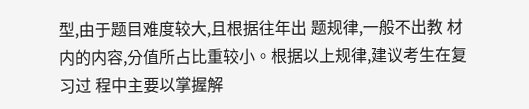型,由于题目难度较大,且根据往年出 题规律,一般不出教 材内的内容,分值所占比重较小。根据以上规律,建议考生在复 习过 程中主要以掌握解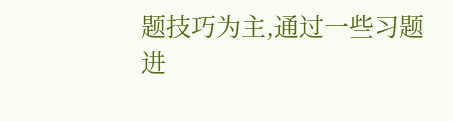题技巧为主,通过一些习题进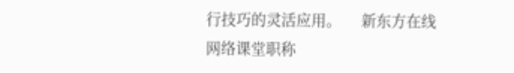行技巧的灵活应用。     新东方在线网络课堂职称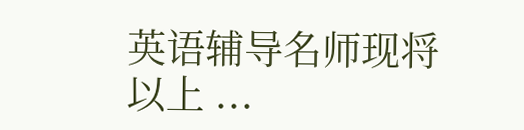英语辅导名师现将以上 ...